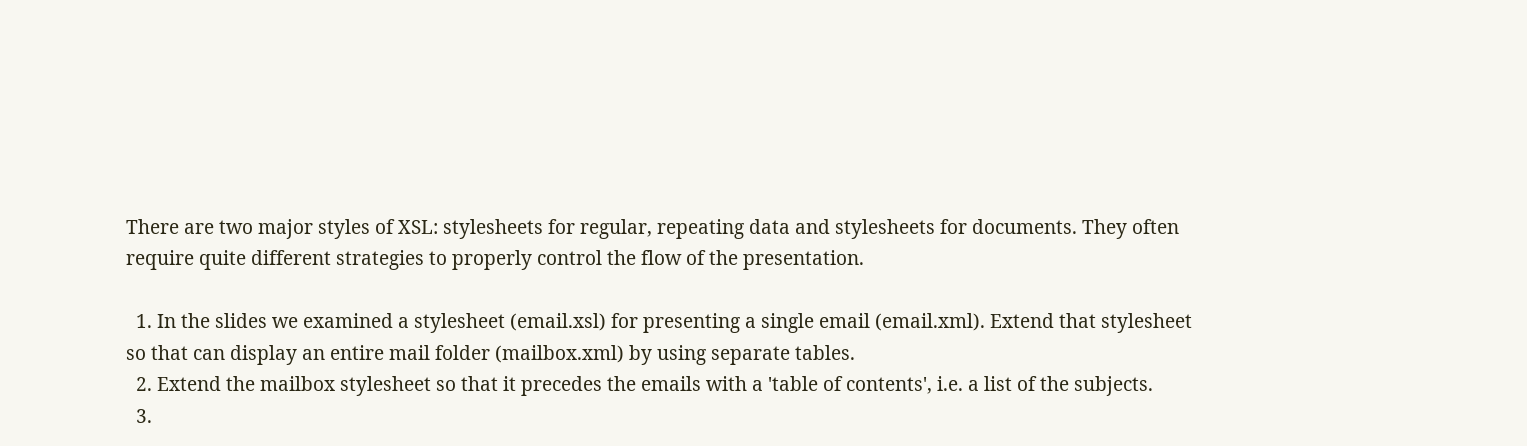There are two major styles of XSL: stylesheets for regular, repeating data and stylesheets for documents. They often require quite different strategies to properly control the flow of the presentation.

  1. In the slides we examined a stylesheet (email.xsl) for presenting a single email (email.xml). Extend that stylesheet so that can display an entire mail folder (mailbox.xml) by using separate tables.
  2. Extend the mailbox stylesheet so that it precedes the emails with a 'table of contents', i.e. a list of the subjects.
  3.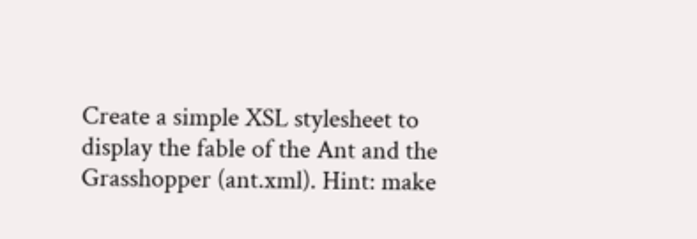Create a simple XSL stylesheet to display the fable of the Ant and the Grasshopper (ant.xml). Hint: make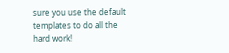sure you use the default templates to do all the hard work!